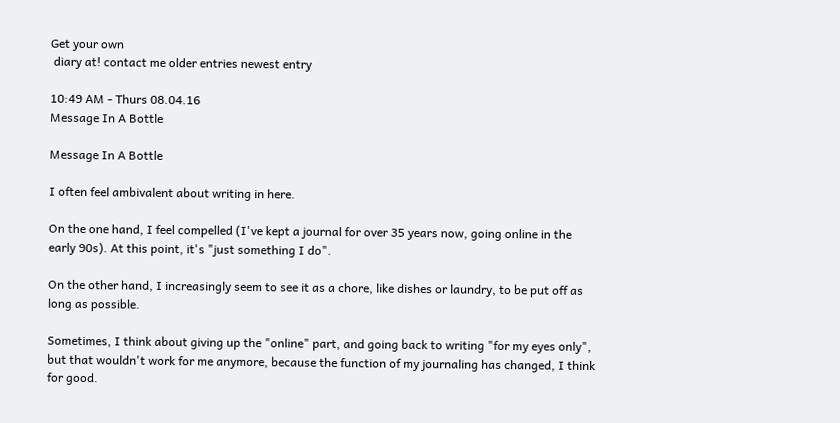Get your own
 diary at! contact me older entries newest entry

10:49 AM - Thurs 08.04.16
Message In A Bottle

Message In A Bottle

I often feel ambivalent about writing in here.

On the one hand, I feel compelled (I've kept a journal for over 35 years now, going online in the early 90s). At this point, it's "just something I do".

On the other hand, I increasingly seem to see it as a chore, like dishes or laundry, to be put off as long as possible.

Sometimes, I think about giving up the "online" part, and going back to writing "for my eyes only", but that wouldn't work for me anymore, because the function of my journaling has changed, I think for good.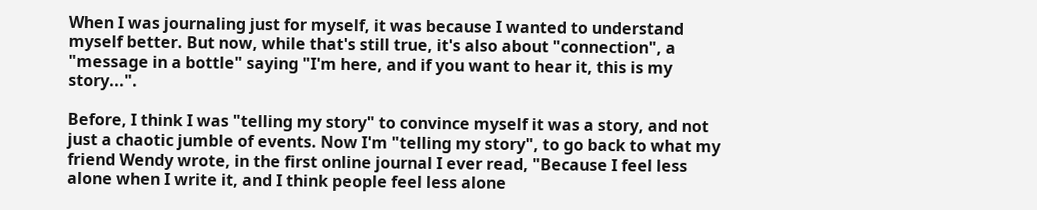When I was journaling just for myself, it was because I wanted to understand myself better. But now, while that's still true, it's also about "connection", a "message in a bottle" saying "I'm here, and if you want to hear it, this is my story...".

Before, I think I was "telling my story" to convince myself it was a story, and not just a chaotic jumble of events. Now I'm "telling my story", to go back to what my friend Wendy wrote, in the first online journal I ever read, "Because I feel less alone when I write it, and I think people feel less alone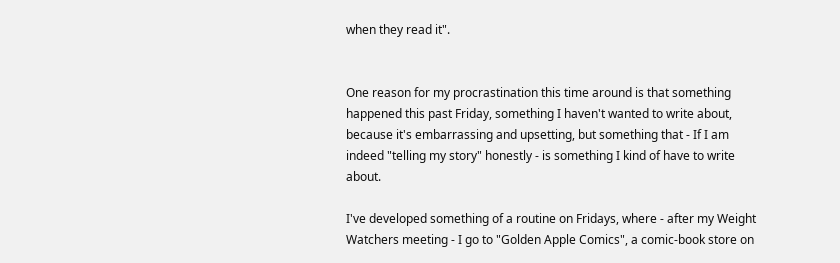when they read it".


One reason for my procrastination this time around is that something happened this past Friday, something I haven't wanted to write about, because it's embarrassing and upsetting, but something that - If I am indeed "telling my story" honestly - is something I kind of have to write about.

I've developed something of a routine on Fridays, where - after my Weight Watchers meeting - I go to "Golden Apple Comics", a comic-book store on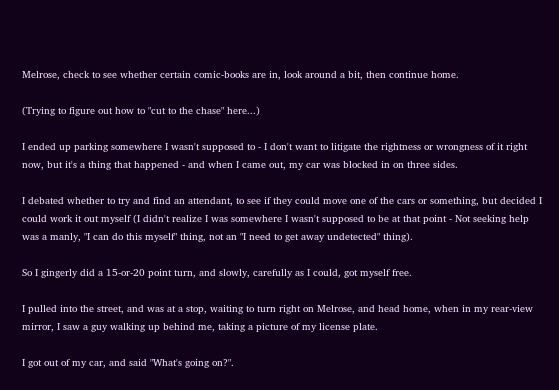Melrose, check to see whether certain comic-books are in, look around a bit, then continue home.

(Trying to figure out how to "cut to the chase" here...)

I ended up parking somewhere I wasn't supposed to - I don't want to litigate the rightness or wrongness of it right now, but it's a thing that happened - and when I came out, my car was blocked in on three sides.

I debated whether to try and find an attendant, to see if they could move one of the cars or something, but decided I could work it out myself (I didn't realize I was somewhere I wasn't supposed to be at that point - Not seeking help was a manly, "I can do this myself" thing, not an "I need to get away undetected" thing).

So I gingerly did a 15-or-20 point turn, and slowly, carefully as I could, got myself free.

I pulled into the street, and was at a stop, waiting to turn right on Melrose, and head home, when in my rear-view mirror, I saw a guy walking up behind me, taking a picture of my license plate.

I got out of my car, and said "What's going on?".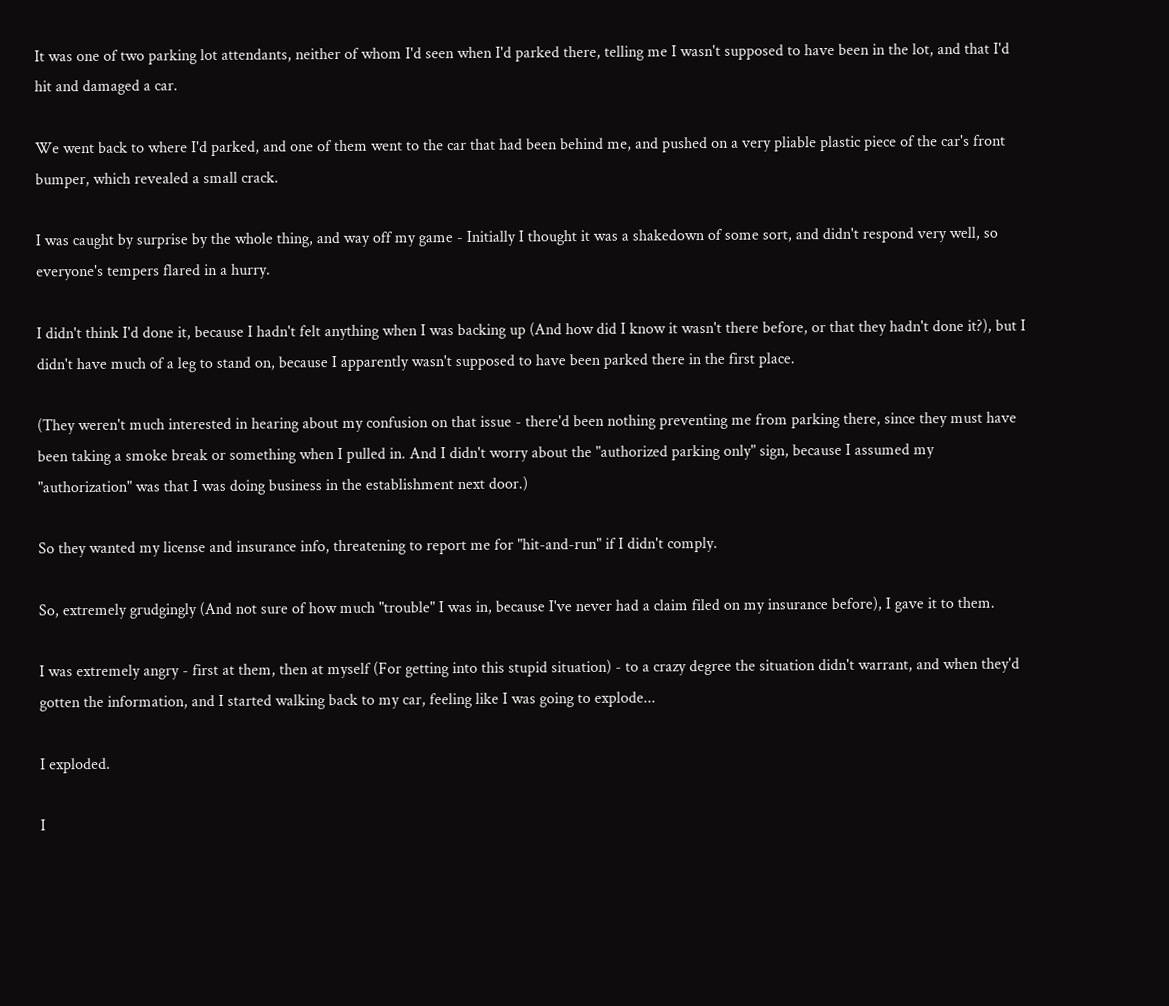It was one of two parking lot attendants, neither of whom I'd seen when I'd parked there, telling me I wasn't supposed to have been in the lot, and that I'd hit and damaged a car.

We went back to where I'd parked, and one of them went to the car that had been behind me, and pushed on a very pliable plastic piece of the car's front bumper, which revealed a small crack.

I was caught by surprise by the whole thing, and way off my game - Initially I thought it was a shakedown of some sort, and didn't respond very well, so everyone's tempers flared in a hurry.

I didn't think I'd done it, because I hadn't felt anything when I was backing up (And how did I know it wasn't there before, or that they hadn't done it?), but I didn't have much of a leg to stand on, because I apparently wasn't supposed to have been parked there in the first place.

(They weren't much interested in hearing about my confusion on that issue - there'd been nothing preventing me from parking there, since they must have been taking a smoke break or something when I pulled in. And I didn't worry about the "authorized parking only" sign, because I assumed my "authorization" was that I was doing business in the establishment next door.)

So they wanted my license and insurance info, threatening to report me for "hit-and-run" if I didn't comply.

So, extremely grudgingly (And not sure of how much "trouble" I was in, because I've never had a claim filed on my insurance before), I gave it to them.

I was extremely angry - first at them, then at myself (For getting into this stupid situation) - to a crazy degree the situation didn't warrant, and when they'd gotten the information, and I started walking back to my car, feeling like I was going to explode...

I exploded.

I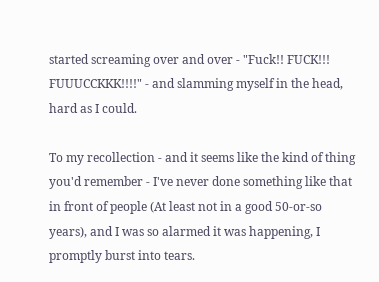started screaming over and over - "Fuck!! FUCK!!! FUUUCCKKK!!!!" - and slamming myself in the head, hard as I could.

To my recollection - and it seems like the kind of thing you'd remember - I've never done something like that in front of people (At least not in a good 50-or-so years), and I was so alarmed it was happening, I promptly burst into tears.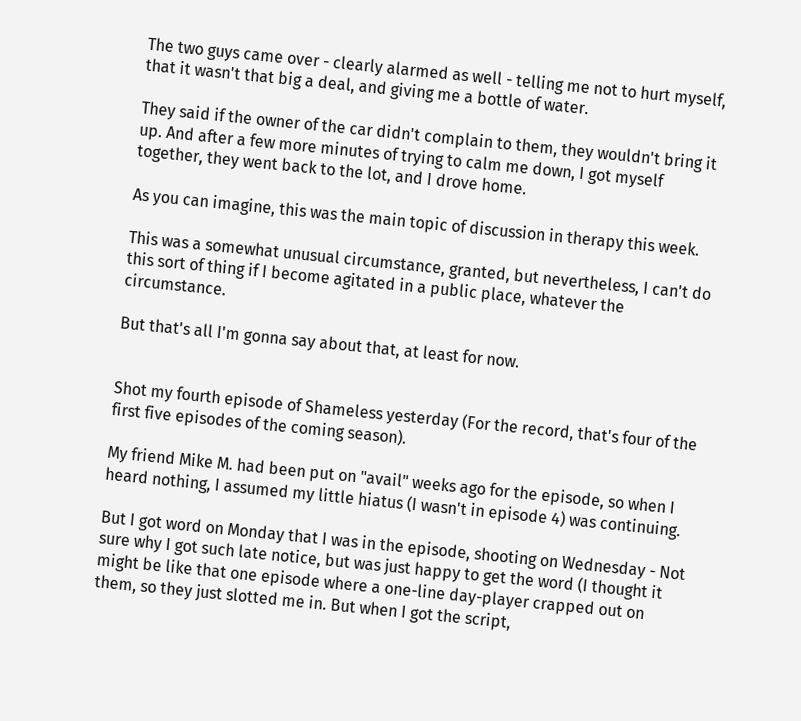The two guys came over - clearly alarmed as well - telling me not to hurt myself, that it wasn't that big a deal, and giving me a bottle of water.

They said if the owner of the car didn't complain to them, they wouldn't bring it up. And after a few more minutes of trying to calm me down, I got myself together, they went back to the lot, and I drove home.

As you can imagine, this was the main topic of discussion in therapy this week.

This was a somewhat unusual circumstance, granted, but nevertheless, I can't do this sort of thing if I become agitated in a public place, whatever the circumstance.

But that's all I'm gonna say about that, at least for now.


Shot my fourth episode of Shameless yesterday (For the record, that's four of the first five episodes of the coming season).

My friend Mike M. had been put on "avail" weeks ago for the episode, so when I heard nothing, I assumed my little hiatus (I wasn't in episode 4) was continuing.

But I got word on Monday that I was in the episode, shooting on Wednesday - Not sure why I got such late notice, but was just happy to get the word (I thought it might be like that one episode where a one-line day-player crapped out on them, so they just slotted me in. But when I got the script,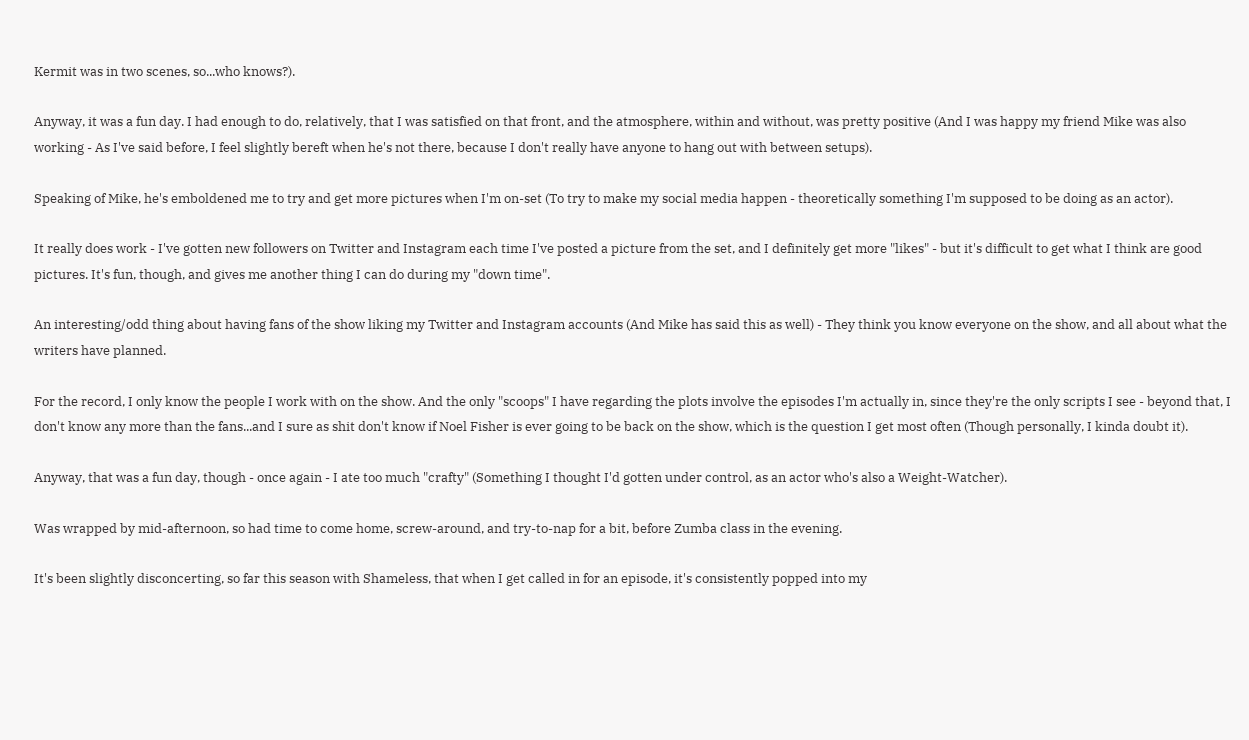Kermit was in two scenes, so...who knows?).

Anyway, it was a fun day. I had enough to do, relatively, that I was satisfied on that front, and the atmosphere, within and without, was pretty positive (And I was happy my friend Mike was also working - As I've said before, I feel slightly bereft when he's not there, because I don't really have anyone to hang out with between setups).

Speaking of Mike, he's emboldened me to try and get more pictures when I'm on-set (To try to make my social media happen - theoretically something I'm supposed to be doing as an actor).

It really does work - I've gotten new followers on Twitter and Instagram each time I've posted a picture from the set, and I definitely get more "likes" - but it's difficult to get what I think are good pictures. It's fun, though, and gives me another thing I can do during my "down time".

An interesting/odd thing about having fans of the show liking my Twitter and Instagram accounts (And Mike has said this as well) - They think you know everyone on the show, and all about what the writers have planned.

For the record, I only know the people I work with on the show. And the only "scoops" I have regarding the plots involve the episodes I'm actually in, since they're the only scripts I see - beyond that, I don't know any more than the fans...and I sure as shit don't know if Noel Fisher is ever going to be back on the show, which is the question I get most often (Though personally, I kinda doubt it).

Anyway, that was a fun day, though - once again - I ate too much "crafty" (Something I thought I'd gotten under control, as an actor who's also a Weight-Watcher).

Was wrapped by mid-afternoon, so had time to come home, screw-around, and try-to-nap for a bit, before Zumba class in the evening.

It's been slightly disconcerting, so far this season with Shameless, that when I get called in for an episode, it's consistently popped into my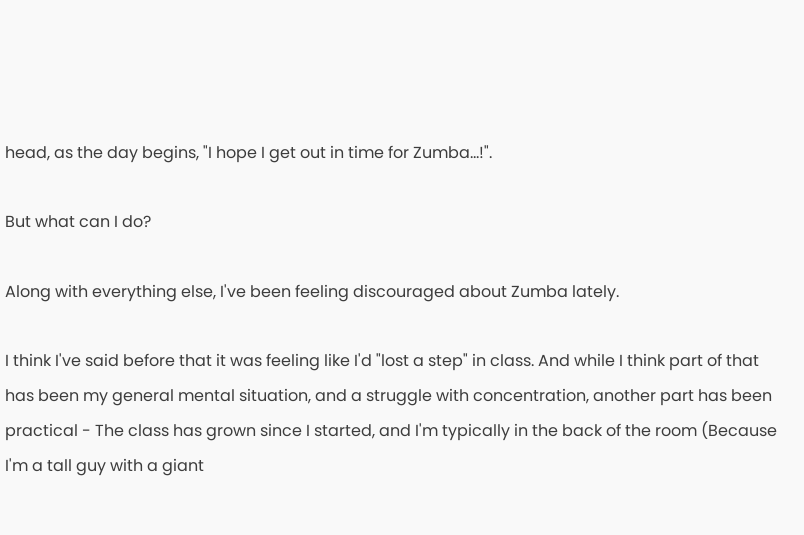head, as the day begins, "I hope I get out in time for Zumba...!".

But what can I do?

Along with everything else, I've been feeling discouraged about Zumba lately.

I think I've said before that it was feeling like I'd "lost a step" in class. And while I think part of that has been my general mental situation, and a struggle with concentration, another part has been practical - The class has grown since I started, and I'm typically in the back of the room (Because I'm a tall guy with a giant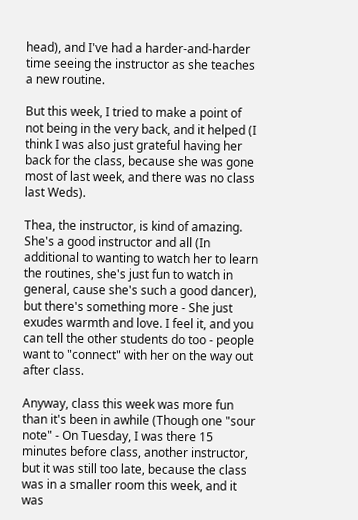head), and I've had a harder-and-harder time seeing the instructor as she teaches a new routine.

But this week, I tried to make a point of not being in the very back, and it helped (I think I was also just grateful having her back for the class, because she was gone most of last week, and there was no class last Weds).

Thea, the instructor, is kind of amazing. She's a good instructor and all (In additional to wanting to watch her to learn the routines, she's just fun to watch in general, cause she's such a good dancer), but there's something more - She just exudes warmth and love. I feel it, and you can tell the other students do too - people want to "connect" with her on the way out after class.

Anyway, class this week was more fun than it's been in awhile (Though one "sour note" - On Tuesday, I was there 15 minutes before class, another instructor, but it was still too late, because the class was in a smaller room this week, and it was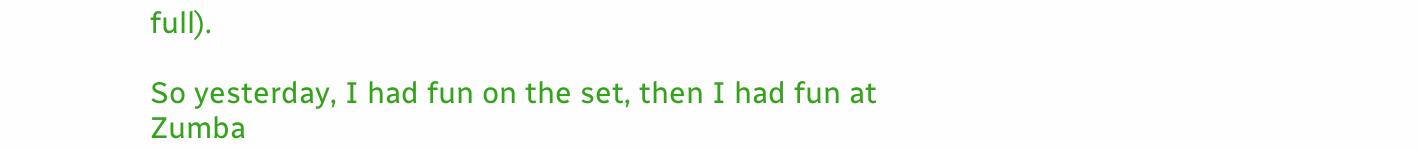full).

So yesterday, I had fun on the set, then I had fun at Zumba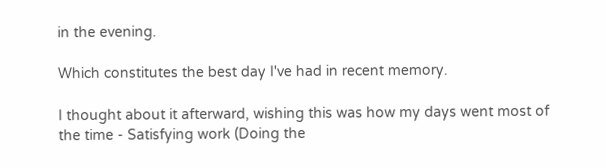in the evening.

Which constitutes the best day I've had in recent memory.

I thought about it afterward, wishing this was how my days went most of the time - Satisfying work (Doing the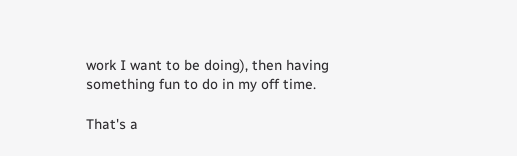work I want to be doing), then having something fun to do in my off time.

That's a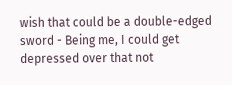wish that could be a double-edged sword - Being me, I could get depressed over that not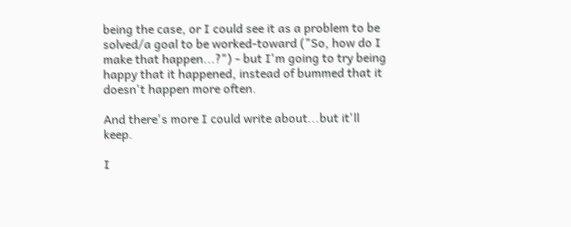being the case, or I could see it as a problem to be solved/a goal to be worked-toward ("So, how do I make that happen...?") - but I'm going to try being happy that it happened, instead of bummed that it doesn't happen more often.

And there's more I could write about...but it'll keep.

I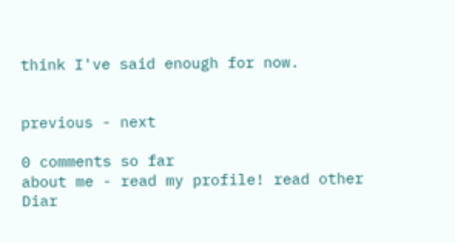think I've said enough for now.


previous - next

0 comments so far
about me - read my profile! read other Diar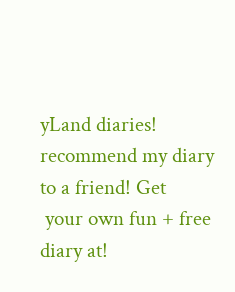yLand diaries! recommend my diary to a friend! Get
 your own fun + free diary at!